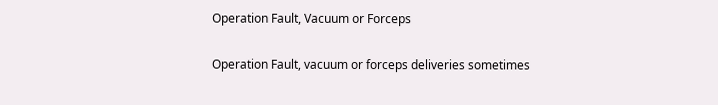Operation Fault, Vacuum or Forceps

Operation Fault, vacuum or forceps deliveries sometimes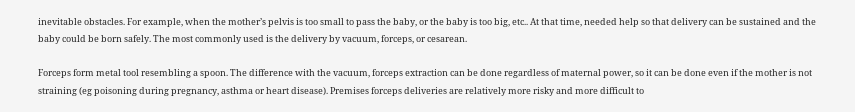inevitable obstacles. For example, when the mother’s pelvis is too small to pass the baby, or the baby is too big, etc.. At that time, needed help so that delivery can be sustained and the baby could be born safely. The most commonly used is the delivery by vacuum, forceps, or cesarean.

Forceps form metal tool resembling a spoon. The difference with the vacuum, forceps extraction can be done regardless of maternal power, so it can be done even if the mother is not straining (eg poisoning during pregnancy, asthma or heart disease). Premises forceps deliveries are relatively more risky and more difficult to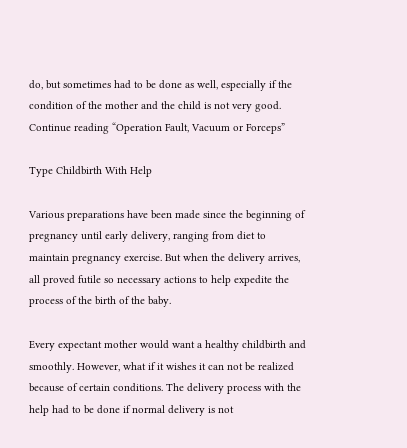do, but sometimes had to be done as well, especially if the condition of the mother and the child is not very good. Continue reading “Operation Fault, Vacuum or Forceps”

Type Childbirth With Help

Various preparations have been made since the beginning of pregnancy until early delivery, ranging from diet to maintain pregnancy exercise. But when the delivery arrives, all proved futile so necessary actions to help expedite the process of the birth of the baby.

Every expectant mother would want a healthy childbirth and smoothly. However, what if it wishes it can not be realized because of certain conditions. The delivery process with the help had to be done if normal delivery is not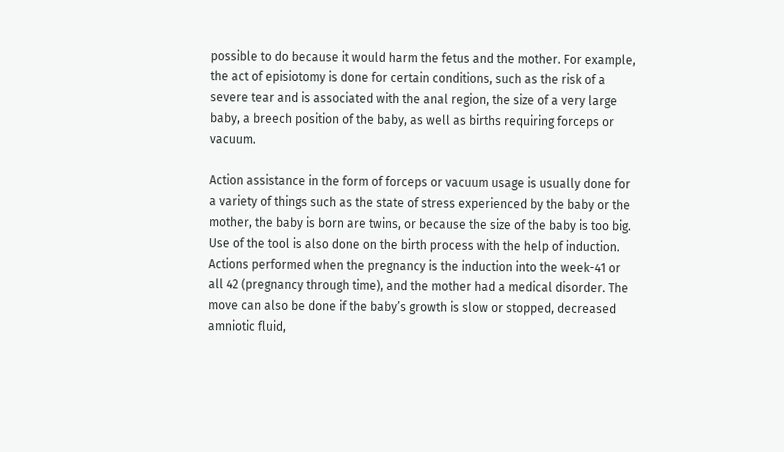possible to do because it would harm the fetus and the mother. For example, the act of episiotomy is done for certain conditions, such as the risk of a severe tear and is associated with the anal region, the size of a very large baby, a breech position of the baby, as well as births requiring forceps or vacuum.

Action assistance in the form of forceps or vacuum usage is usually done for a variety of things such as the state of stress experienced by the baby or the mother, the baby is born are twins, or because the size of the baby is too big. Use of the tool is also done on the birth process with the help of induction. Actions performed when the pregnancy is the induction into the week-41 or all 42 (pregnancy through time), and the mother had a medical disorder. The move can also be done if the baby’s growth is slow or stopped, decreased amniotic fluid,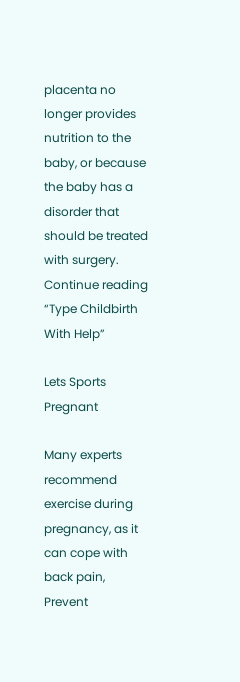placenta no longer provides nutrition to the baby, or because the baby has a disorder that should be treated with surgery. Continue reading “Type Childbirth With Help”

Lets Sports Pregnant

Many experts recommend exercise during pregnancy, as it can cope with back pain, Prevent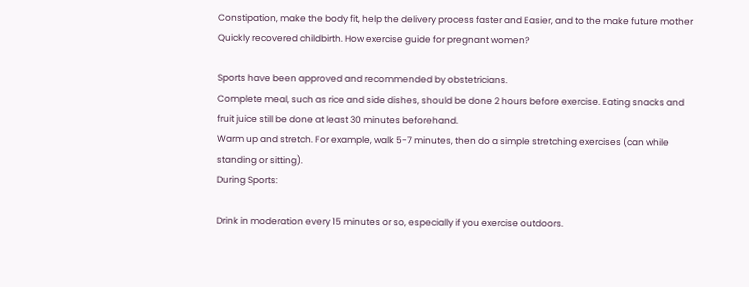Constipation, make the body fit, help the delivery process faster and Easier, and to the make future mother Quickly recovered childbirth. How exercise guide for pregnant women?

Sports have been approved and recommended by obstetricians.
Complete meal, such as rice and side dishes, should be done 2 hours before exercise. Eating snacks and fruit juice still be done at least 30 minutes beforehand.
Warm up and stretch. For example, walk 5-7 minutes, then do a simple stretching exercises (can while standing or sitting).
During Sports:

Drink in moderation every 15 minutes or so, especially if you exercise outdoors.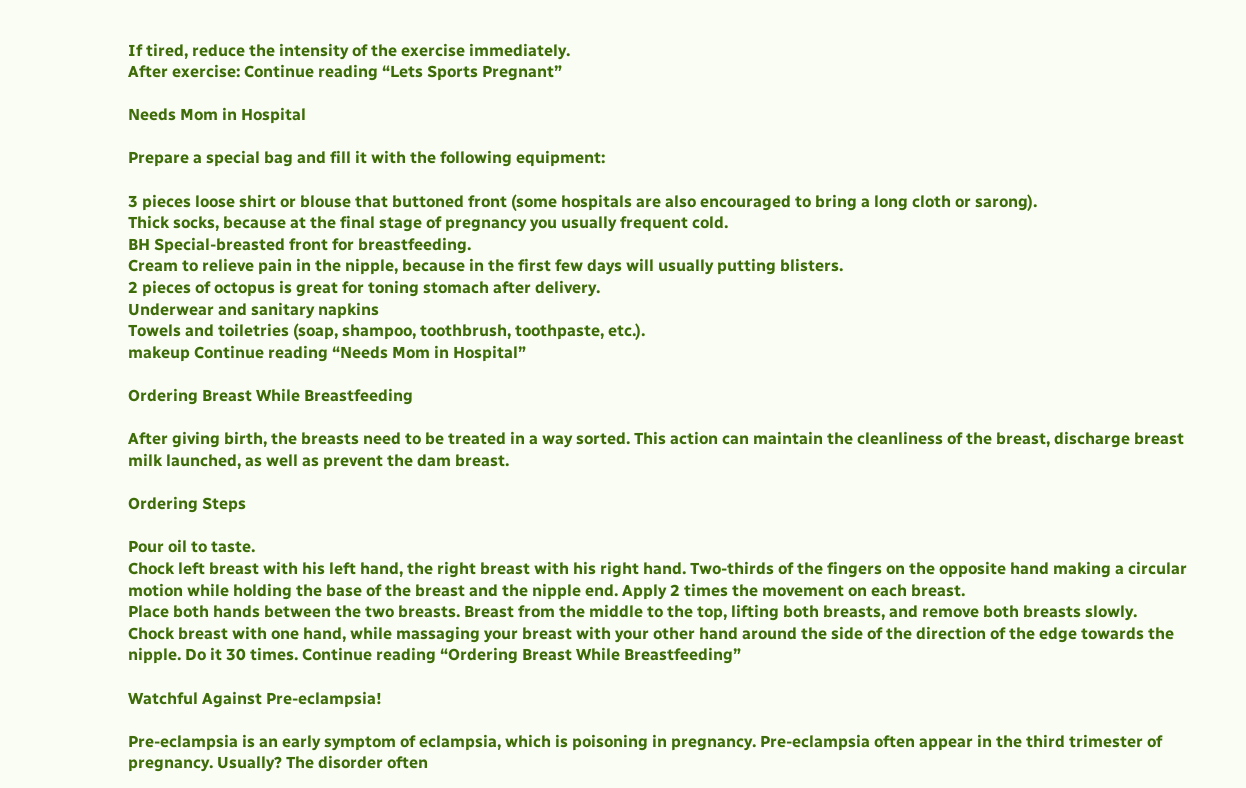If tired, reduce the intensity of the exercise immediately.
After exercise: Continue reading “Lets Sports Pregnant”

Needs Mom in Hospital

Prepare a special bag and fill it with the following equipment:

3 pieces loose shirt or blouse that buttoned front (some hospitals are also encouraged to bring a long cloth or sarong).
Thick socks, because at the final stage of pregnancy you usually frequent cold.
BH Special-breasted front for breastfeeding.
Cream to relieve pain in the nipple, because in the first few days will usually putting blisters.
2 pieces of octopus is great for toning stomach after delivery.
Underwear and sanitary napkins
Towels and toiletries (soap, shampoo, toothbrush, toothpaste, etc.).
makeup Continue reading “Needs Mom in Hospital”

Ordering Breast While Breastfeeding

After giving birth, the breasts need to be treated in a way sorted. This action can maintain the cleanliness of the breast, discharge breast milk launched, as well as prevent the dam breast.

Ordering Steps

Pour oil to taste.
Chock left breast with his left hand, the right breast with his right hand. Two-thirds of the fingers on the opposite hand making a circular motion while holding the base of the breast and the nipple end. Apply 2 times the movement on each breast.
Place both hands between the two breasts. Breast from the middle to the top, lifting both breasts, and remove both breasts slowly.
Chock breast with one hand, while massaging your breast with your other hand around the side of the direction of the edge towards the nipple. Do it 30 times. Continue reading “Ordering Breast While Breastfeeding”

Watchful Against Pre-eclampsia!

Pre-eclampsia is an early symptom of eclampsia, which is poisoning in pregnancy. Pre-eclampsia often appear in the third trimester of pregnancy. Usually? The disorder often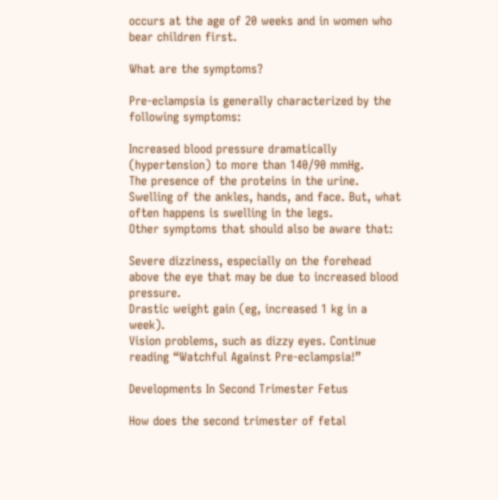occurs at the age of 20 weeks and in women who bear children first.

What are the symptoms?

Pre-eclampsia is generally characterized by the following symptoms:

Increased blood pressure dramatically (hypertension) to more than 140/90 mmHg.
The presence of the proteins in the urine.
Swelling of the ankles, hands, and face. But, what often happens is swelling in the legs.
Other symptoms that should also be aware that:

Severe dizziness, especially on the forehead above the eye that may be due to increased blood pressure.
Drastic weight gain (eg, increased 1 kg in a week).
Vision problems, such as dizzy eyes. Continue reading “Watchful Against Pre-eclampsia!”

Developments In Second Trimester Fetus

How does the second trimester of fetal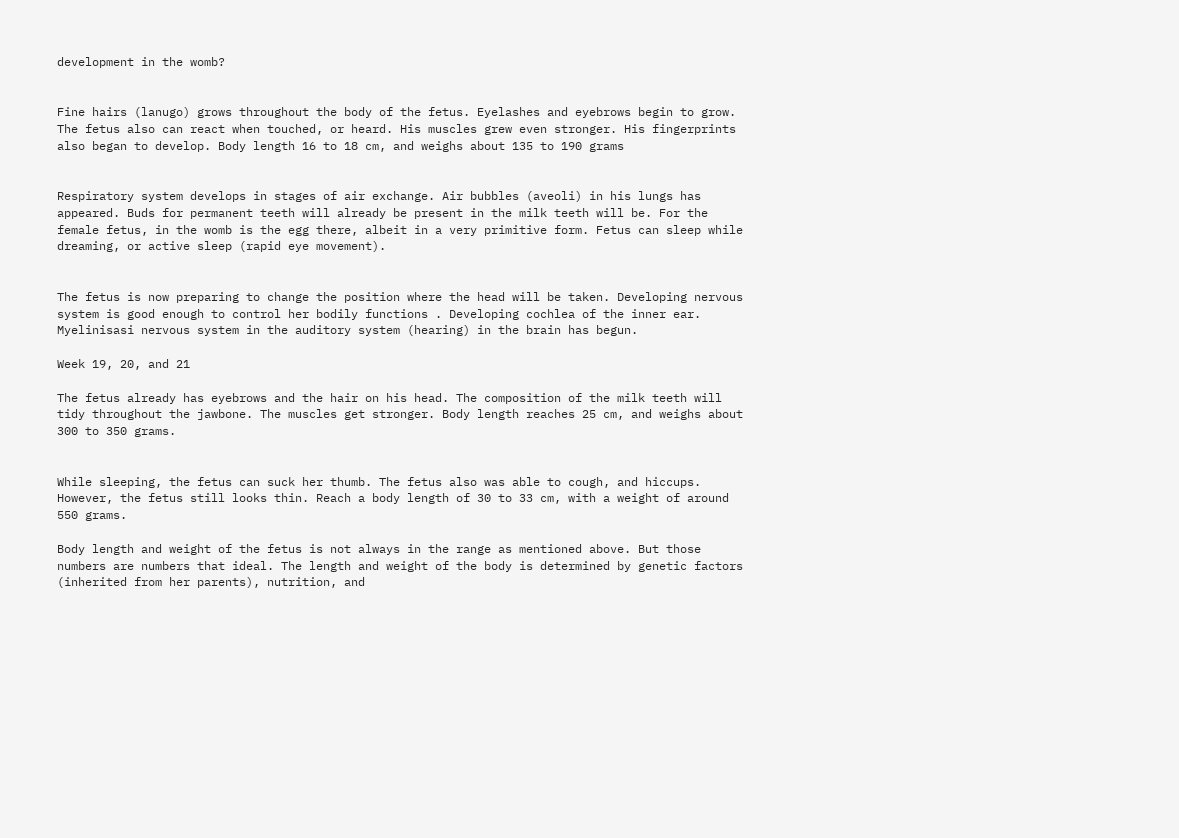development in the womb?


Fine hairs (lanugo) grows throughout the body of the fetus. Eyelashes and eyebrows begin to grow. The fetus also can react when touched, or heard. His muscles grew even stronger. His fingerprints also began to develop. Body length 16 to 18 cm, and weighs about 135 to 190 grams


Respiratory system develops in stages of air exchange. Air bubbles (aveoli) in his lungs has appeared. Buds for permanent teeth will already be present in the milk teeth will be. For the female fetus, in the womb is the egg there, albeit in a very primitive form. Fetus can sleep while dreaming, or active sleep (rapid eye movement).


The fetus is now preparing to change the position where the head will be taken. Developing nervous system is good enough to control her bodily functions . Developing cochlea of the inner ear. Myelinisasi nervous system in the auditory system (hearing) in the brain has begun.

Week 19, 20, and 21

The fetus already has eyebrows and the hair on his head. The composition of the milk teeth will tidy throughout the jawbone. The muscles get stronger. Body length reaches 25 cm, and weighs about 300 to 350 grams.


While sleeping, the fetus can suck her thumb. The fetus also was able to cough, and hiccups. However, the fetus still looks thin. Reach a body length of 30 to 33 cm, with a weight of around 550 grams.

Body length and weight of the fetus is not always in the range as mentioned above. But those numbers are numbers that ideal. The length and weight of the body is determined by genetic factors (inherited from her parents), nutrition, and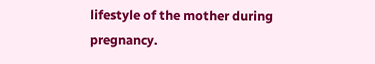lifestyle of the mother during pregnancy.